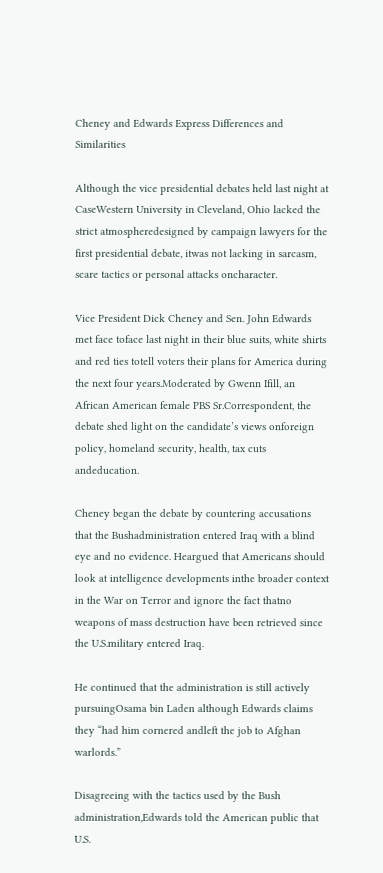Cheney and Edwards Express Differences and Similarities

Although the vice presidential debates held last night at CaseWestern University in Cleveland, Ohio lacked the strict atmospheredesigned by campaign lawyers for the first presidential debate, itwas not lacking in sarcasm, scare tactics or personal attacks oncharacter.

Vice President Dick Cheney and Sen. John Edwards met face toface last night in their blue suits, white shirts and red ties totell voters their plans for America during the next four years.Moderated by Gwenn Ifill, an African American female PBS Sr.Correspondent, the debate shed light on the candidate’s views onforeign policy, homeland security, health, tax cuts andeducation.

Cheney began the debate by countering accusations that the Bushadministration entered Iraq with a blind eye and no evidence. Heargued that Americans should look at intelligence developments inthe broader context in the War on Terror and ignore the fact thatno weapons of mass destruction have been retrieved since the U.S.military entered Iraq.

He continued that the administration is still actively pursuingOsama bin Laden although Edwards claims they “had him cornered andleft the job to Afghan warlords.”

Disagreeing with the tactics used by the Bush administration,Edwards told the American public that U.S.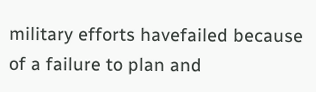military efforts havefailed because of a failure to plan and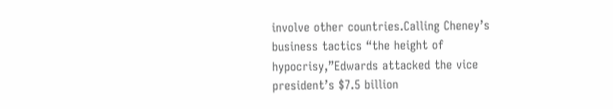involve other countries.Calling Cheney’s business tactics “the height of hypocrisy,”Edwards attacked the vice president’s $7.5 billion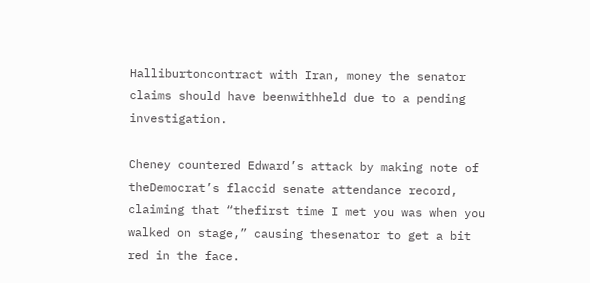Halliburtoncontract with Iran, money the senator claims should have beenwithheld due to a pending investigation.

Cheney countered Edward’s attack by making note of theDemocrat’s flaccid senate attendance record, claiming that “thefirst time I met you was when you walked on stage,” causing thesenator to get a bit red in the face.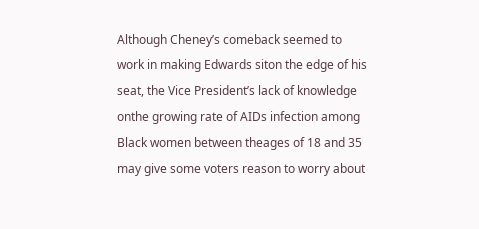Although Cheney’s comeback seemed to work in making Edwards siton the edge of his seat, the Vice President’s lack of knowledge onthe growing rate of AIDs infection among Black women between theages of 18 and 35 may give some voters reason to worry about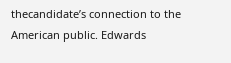thecandidate’s connection to the American public. Edwards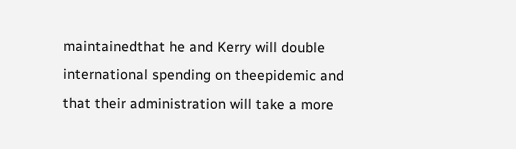maintainedthat he and Kerry will double international spending on theepidemic and that their administration will take a more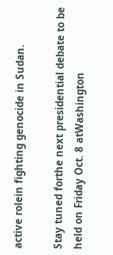active rolein fighting genocide in Sudan.

Stay tuned forthe next presidential debate to be held on Friday Oct. 8 atWashington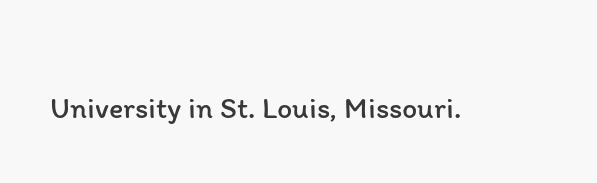University in St. Louis, Missouri.